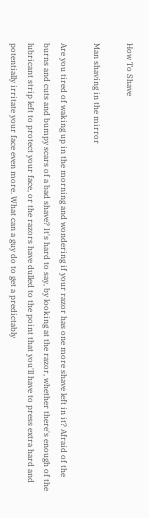How To Shave

Man shaving in the mirror

Are you tired of waking up in the morning and wondering if your razor has one more shave left in it? Afraid of the burns and cuts and bumpy scars of a bad shave? It's hard to say, by looking at the razor, whether there's enough of the lubricant strip left to protect your face, or the razors have dulled to the point that you'll have to press extra hard and potentially irritate your face even more. What can a guy do to get a predictably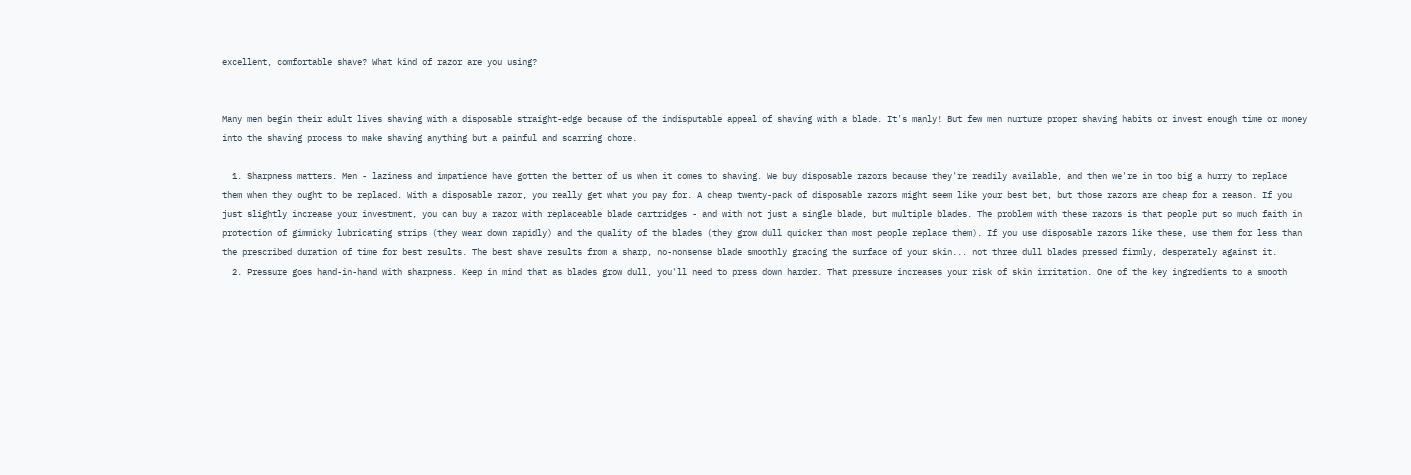excellent, comfortable shave? What kind of razor are you using?


Many men begin their adult lives shaving with a disposable straight-edge because of the indisputable appeal of shaving with a blade. It's manly! But few men nurture proper shaving habits or invest enough time or money into the shaving process to make shaving anything but a painful and scarring chore.

  1. Sharpness matters. Men - laziness and impatience have gotten the better of us when it comes to shaving. We buy disposable razors because they're readily available, and then we're in too big a hurry to replace them when they ought to be replaced. With a disposable razor, you really get what you pay for. A cheap twenty-pack of disposable razors might seem like your best bet, but those razors are cheap for a reason. If you just slightly increase your investment, you can buy a razor with replaceable blade cartridges - and with not just a single blade, but multiple blades. The problem with these razors is that people put so much faith in protection of gimmicky lubricating strips (they wear down rapidly) and the quality of the blades (they grow dull quicker than most people replace them). If you use disposable razors like these, use them for less than the prescribed duration of time for best results. The best shave results from a sharp, no-nonsense blade smoothly gracing the surface of your skin... not three dull blades pressed firmly, desperately against it.
  2. Pressure goes hand-in-hand with sharpness. Keep in mind that as blades grow dull, you'll need to press down harder. That pressure increases your risk of skin irritation. One of the key ingredients to a smooth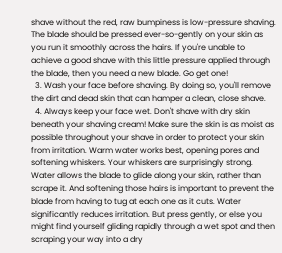shave without the red, raw bumpiness is low-pressure shaving. The blade should be pressed ever-so-gently on your skin as you run it smoothly across the hairs. If you're unable to achieve a good shave with this little pressure applied through the blade, then you need a new blade. Go get one!
  3. Wash your face before shaving. By doing so, you'll remove the dirt and dead skin that can hamper a clean, close shave.
  4. Always keep your face wet. Don't shave with dry skin beneath your shaving cream! Make sure the skin is as moist as possible throughout your shave in order to protect your skin from irritation. Warm water works best, opening pores and softening whiskers. Your whiskers are surprisingly strong. Water allows the blade to glide along your skin, rather than scrape it. And softening those hairs is important to prevent the blade from having to tug at each one as it cuts. Water significantly reduces irritation. But press gently, or else you might find yourself gliding rapidly through a wet spot and then scraping your way into a dry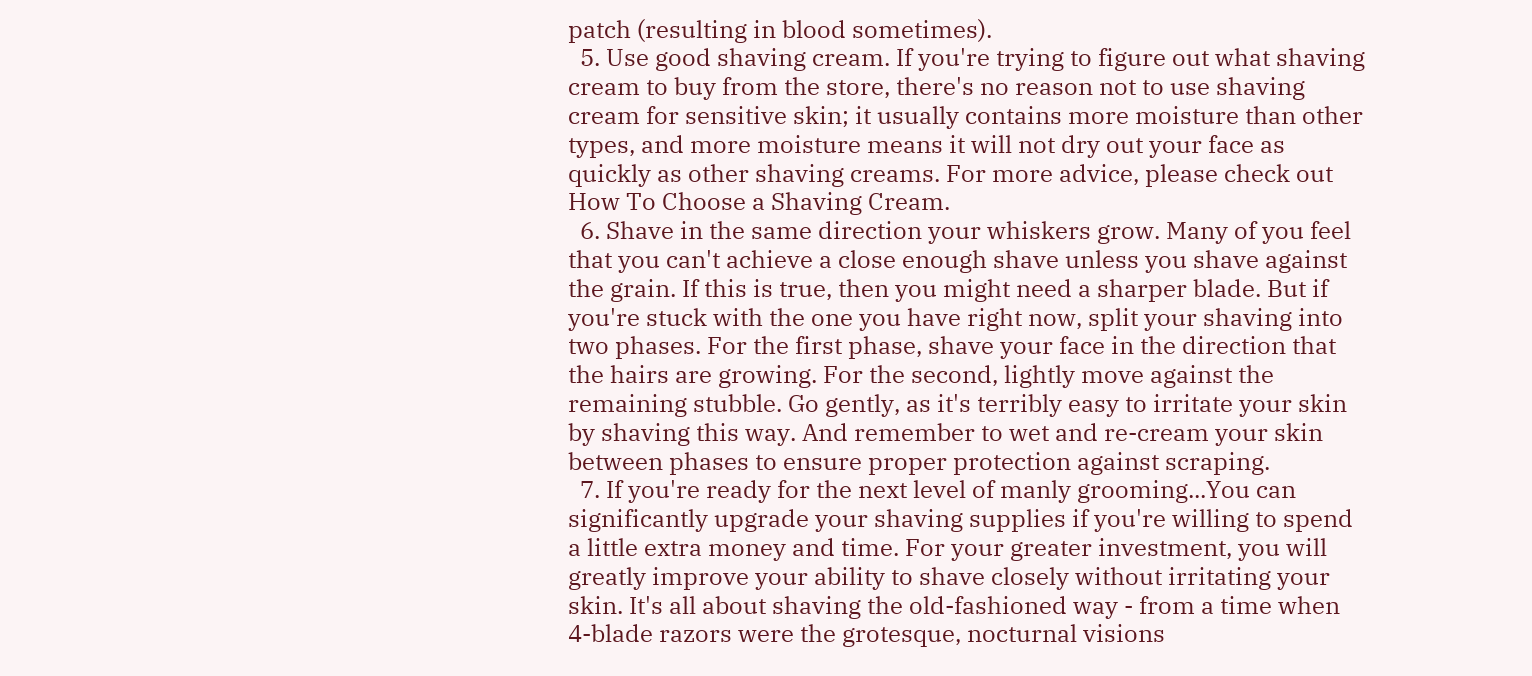patch (resulting in blood sometimes).
  5. Use good shaving cream. If you're trying to figure out what shaving cream to buy from the store, there's no reason not to use shaving cream for sensitive skin; it usually contains more moisture than other types, and more moisture means it will not dry out your face as quickly as other shaving creams. For more advice, please check out How To Choose a Shaving Cream.
  6. Shave in the same direction your whiskers grow. Many of you feel that you can't achieve a close enough shave unless you shave against the grain. If this is true, then you might need a sharper blade. But if you're stuck with the one you have right now, split your shaving into two phases. For the first phase, shave your face in the direction that the hairs are growing. For the second, lightly move against the remaining stubble. Go gently, as it's terribly easy to irritate your skin by shaving this way. And remember to wet and re-cream your skin between phases to ensure proper protection against scraping.
  7. If you're ready for the next level of manly grooming...You can significantly upgrade your shaving supplies if you're willing to spend a little extra money and time. For your greater investment, you will greatly improve your ability to shave closely without irritating your skin. It's all about shaving the old-fashioned way - from a time when 4-blade razors were the grotesque, nocturnal visions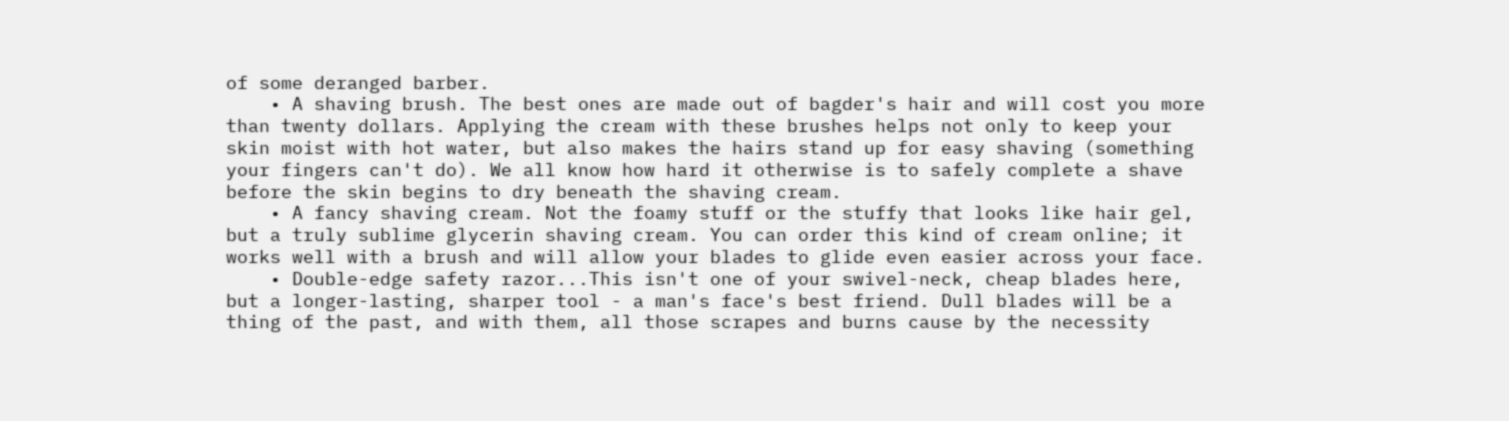of some deranged barber.
    • A shaving brush. The best ones are made out of bagder's hair and will cost you more than twenty dollars. Applying the cream with these brushes helps not only to keep your skin moist with hot water, but also makes the hairs stand up for easy shaving (something your fingers can't do). We all know how hard it otherwise is to safely complete a shave before the skin begins to dry beneath the shaving cream.
    • A fancy shaving cream. Not the foamy stuff or the stuffy that looks like hair gel, but a truly sublime glycerin shaving cream. You can order this kind of cream online; it works well with a brush and will allow your blades to glide even easier across your face.
    • Double-edge safety razor...This isn't one of your swivel-neck, cheap blades here, but a longer-lasting, sharper tool - a man's face's best friend. Dull blades will be a thing of the past, and with them, all those scrapes and burns cause by the necessity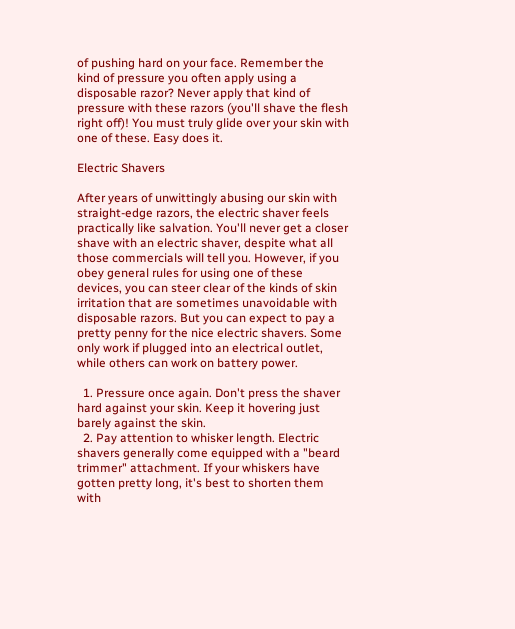of pushing hard on your face. Remember the kind of pressure you often apply using a disposable razor? Never apply that kind of pressure with these razors (you'll shave the flesh right off)! You must truly glide over your skin with one of these. Easy does it.

Electric Shavers

After years of unwittingly abusing our skin with straight-edge razors, the electric shaver feels practically like salvation. You'll never get a closer shave with an electric shaver, despite what all those commercials will tell you. However, if you obey general rules for using one of these devices, you can steer clear of the kinds of skin irritation that are sometimes unavoidable with disposable razors. But you can expect to pay a pretty penny for the nice electric shavers. Some only work if plugged into an electrical outlet, while others can work on battery power.

  1. Pressure once again. Don't press the shaver hard against your skin. Keep it hovering just barely against the skin.
  2. Pay attention to whisker length. Electric shavers generally come equipped with a "beard trimmer" attachment. If your whiskers have gotten pretty long, it's best to shorten them with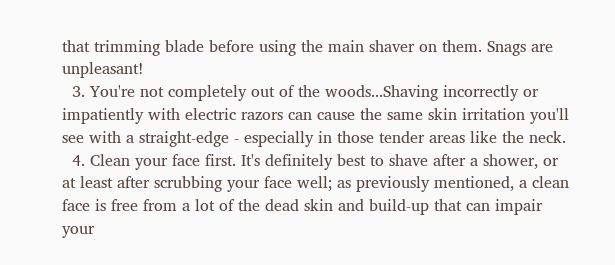that trimming blade before using the main shaver on them. Snags are unpleasant!
  3. You're not completely out of the woods...Shaving incorrectly or impatiently with electric razors can cause the same skin irritation you'll see with a straight-edge - especially in those tender areas like the neck.
  4. Clean your face first. It's definitely best to shave after a shower, or at least after scrubbing your face well; as previously mentioned, a clean face is free from a lot of the dead skin and build-up that can impair your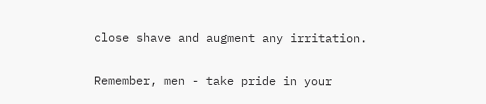close shave and augment any irritation.

Remember, men - take pride in your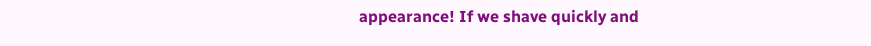appearance! If we shave quickly and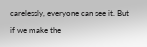carelessly, everyone can see it. But if we make the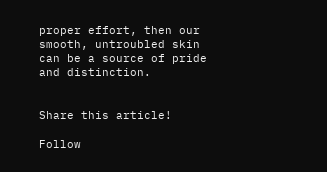proper effort, then our smooth, untroubled skin can be a source of pride and distinction.


Share this article!

Follow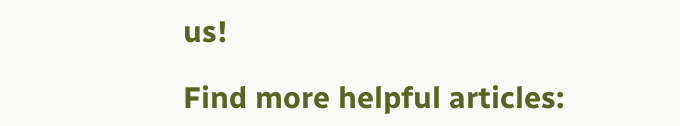us!

Find more helpful articles: